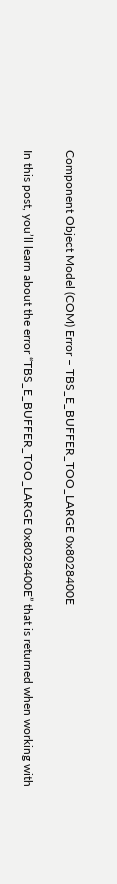Component Object Model (COM) Error – TBS_E_BUFFER_TOO_LARGE 0x8028400E

In this post, you’ll learn about the error “TBS_E_BUFFER_TOO_LARGE 0x8028400E” that is returned when working with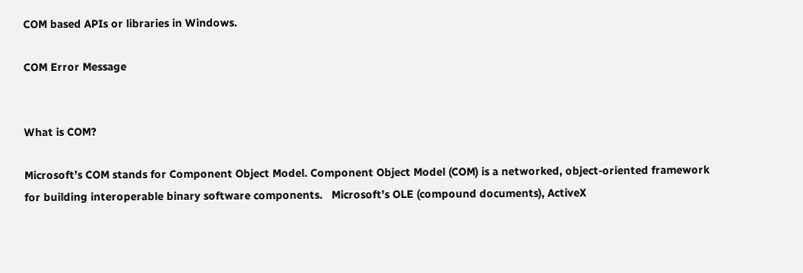COM based APIs or libraries in Windows.

COM Error Message


What is COM?

Microsoft’s COM stands for Component Object Model. Component Object Model (COM) is a networked, object-oriented framework for building interoperable binary software components.   Microsoft’s OLE (compound documents), ActiveX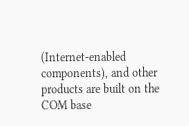(Internet-enabled components), and other products are built on the COM base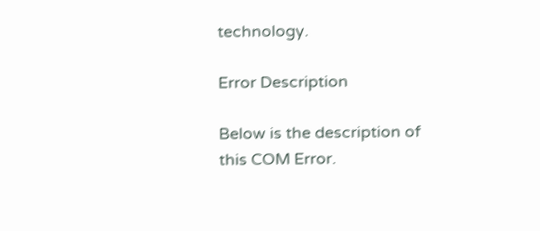technology.

Error Description

Below is the description of this COM Error.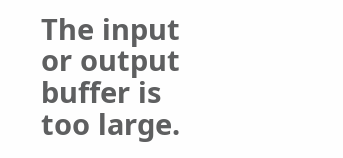The input or output buffer is too large.